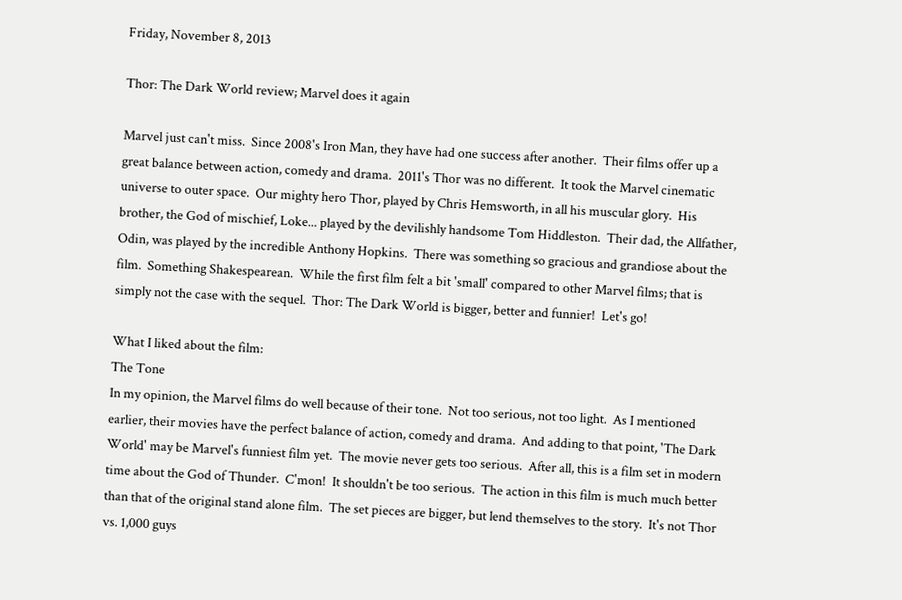Friday, November 8, 2013

Thor: The Dark World review; Marvel does it again

Marvel just can't miss.  Since 2008's Iron Man, they have had one success after another.  Their films offer up a great balance between action, comedy and drama.  2011's Thor was no different.  It took the Marvel cinematic universe to outer space.  Our mighty hero Thor, played by Chris Hemsworth, in all his muscular glory.  His brother, the God of mischief, Loke... played by the devilishly handsome Tom Hiddleston.  Their dad, the Allfather, Odin, was played by the incredible Anthony Hopkins.  There was something so gracious and grandiose about the film.  Something Shakespearean.  While the first film felt a bit 'small' compared to other Marvel films; that is simply not the case with the sequel.  Thor: The Dark World is bigger, better and funnier!  Let's go!

What I liked about the film:
The Tone
In my opinion, the Marvel films do well because of their tone.  Not too serious, not too light.  As I mentioned earlier, their movies have the perfect balance of action, comedy and drama.  And adding to that point, 'The Dark World' may be Marvel's funniest film yet.  The movie never gets too serious.  After all, this is a film set in modern time about the God of Thunder.  C'mon!  It shouldn't be too serious.  The action in this film is much much better than that of the original stand alone film.  The set pieces are bigger, but lend themselves to the story.  It's not Thor vs. 1,000 guys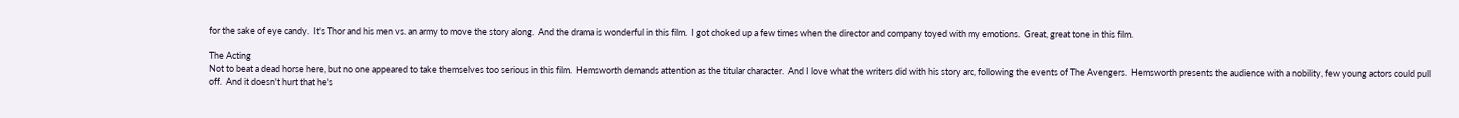for the sake of eye candy.  It's Thor and his men vs. an army to move the story along.  And the drama is wonderful in this film.  I got choked up a few times when the director and company toyed with my emotions.  Great, great tone in this film.

The Acting
Not to beat a dead horse here, but no one appeared to take themselves too serious in this film.  Hemsworth demands attention as the titular character.  And I love what the writers did with his story arc, following the events of The Avengers.  Hemsworth presents the audience with a nobility, few young actors could pull off.  And it doesn't hurt that he's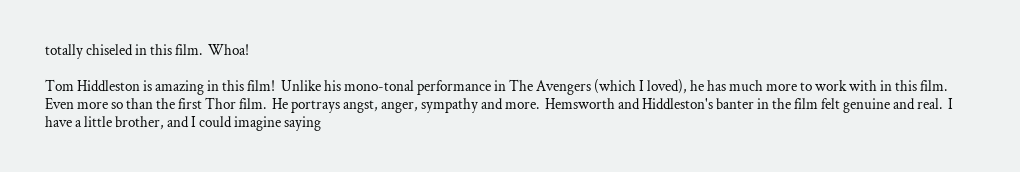totally chiseled in this film.  Whoa!

Tom Hiddleston is amazing in this film!  Unlike his mono-tonal performance in The Avengers (which I loved), he has much more to work with in this film.  Even more so than the first Thor film.  He portrays angst, anger, sympathy and more.  Hemsworth and Hiddleston's banter in the film felt genuine and real.  I have a little brother, and I could imagine saying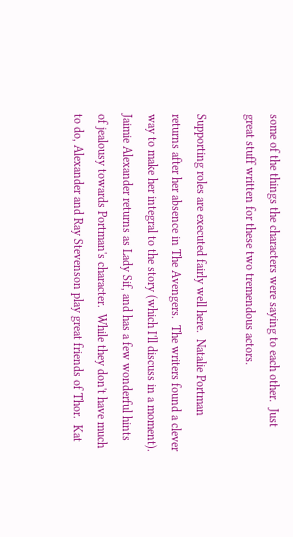some of the things the characters were saying to each other.  Just great stuff written for these two tremendous actors.

Supporting roles are executed fairly well here.  Natalie Portman returns after her absence in The Avengers.  The writers found a clever way to make her integral to the story (which I'll discuss in a moment).  Jaimie Alexander returns as Lady Sif, and has a few wonderful hints of jealousy towards Portman's character.  While they don't have much to do, Alexander and Ray Stevenson play great friends of Thor.  Kat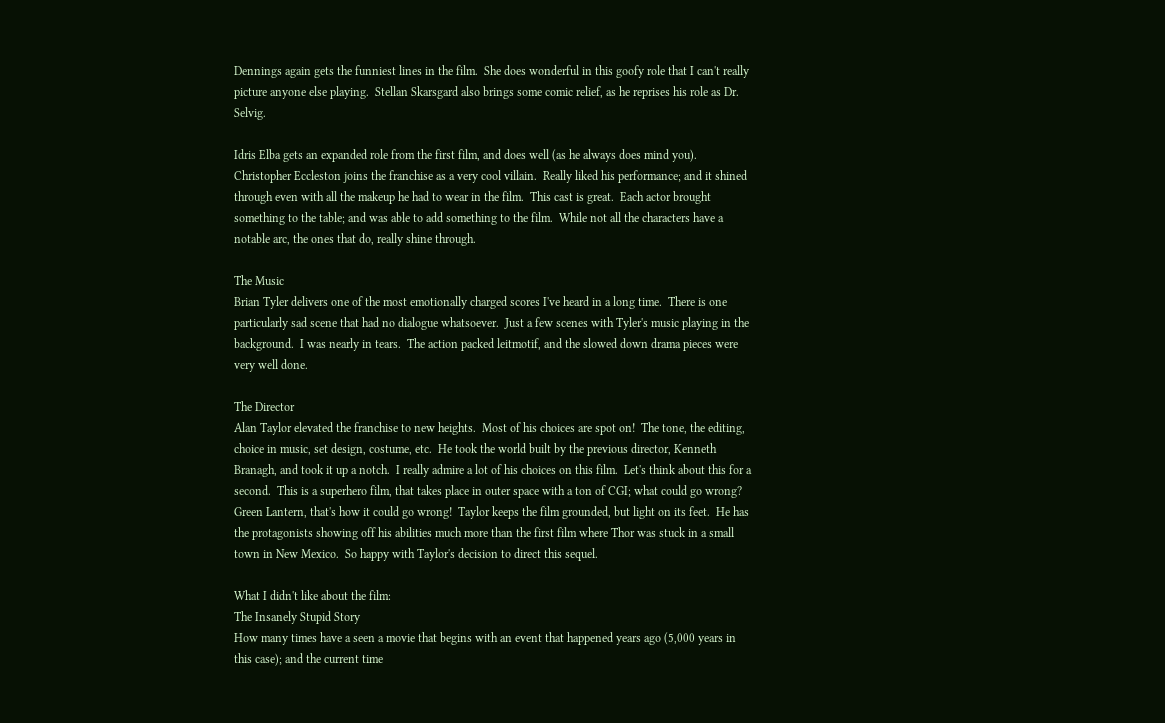Dennings again gets the funniest lines in the film.  She does wonderful in this goofy role that I can't really picture anyone else playing.  Stellan Skarsgard also brings some comic relief, as he reprises his role as Dr. Selvig.

Idris Elba gets an expanded role from the first film, and does well (as he always does mind you).  Christopher Eccleston joins the franchise as a very cool villain.  Really liked his performance; and it shined through even with all the makeup he had to wear in the film.  This cast is great.  Each actor brought something to the table; and was able to add something to the film.  While not all the characters have a notable arc, the ones that do, really shine through.

The Music
Brian Tyler delivers one of the most emotionally charged scores I've heard in a long time.  There is one particularly sad scene that had no dialogue whatsoever.  Just a few scenes with Tyler's music playing in the background.  I was nearly in tears.  The action packed leitmotif, and the slowed down drama pieces were very well done.

The Director
Alan Taylor elevated the franchise to new heights.  Most of his choices are spot on!  The tone, the editing, choice in music, set design, costume, etc.  He took the world built by the previous director, Kenneth Branagh, and took it up a notch.  I really admire a lot of his choices on this film.  Let's think about this for a second.  This is a superhero film, that takes place in outer space with a ton of CGI; what could go wrong?  Green Lantern, that's how it could go wrong!  Taylor keeps the film grounded, but light on its feet.  He has the protagonists showing off his abilities much more than the first film where Thor was stuck in a small town in New Mexico.  So happy with Taylor's decision to direct this sequel.

What I didn't like about the film:
The Insanely Stupid Story
How many times have a seen a movie that begins with an event that happened years ago (5,000 years in this case); and the current time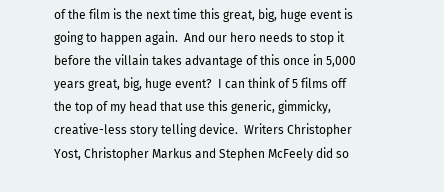of the film is the next time this great, big, huge event is going to happen again.  And our hero needs to stop it before the villain takes advantage of this once in 5,000 years great, big, huge event?  I can think of 5 films off the top of my head that use this generic, gimmicky, creative-less story telling device.  Writers Christopher Yost, Christopher Markus and Stephen McFeely did so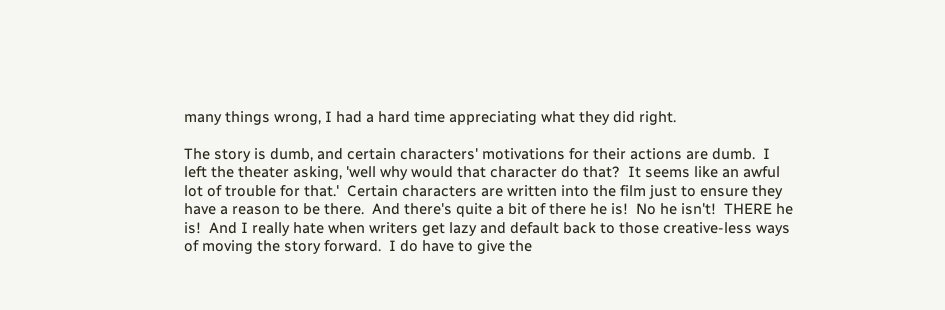many things wrong, I had a hard time appreciating what they did right.

The story is dumb, and certain characters' motivations for their actions are dumb.  I left the theater asking, 'well why would that character do that?  It seems like an awful lot of trouble for that.'  Certain characters are written into the film just to ensure they have a reason to be there.  And there's quite a bit of there he is!  No he isn't!  THERE he is!  And I really hate when writers get lazy and default back to those creative-less ways of moving the story forward.  I do have to give the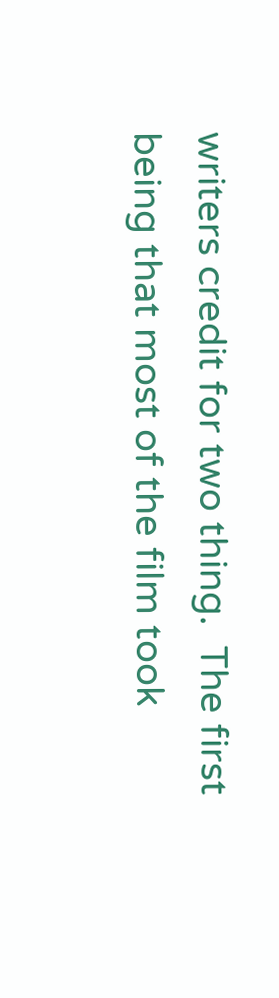writers credit for two thing.  The first being that most of the film took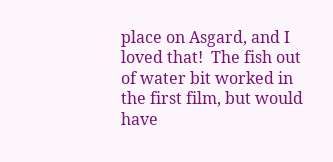place on Asgard, and I loved that!  The fish out of water bit worked in the first film, but would have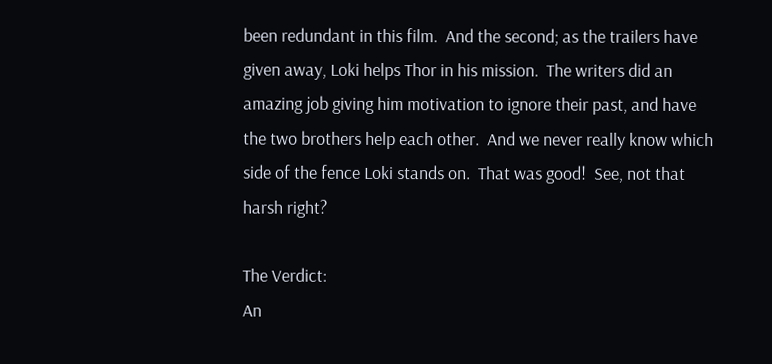been redundant in this film.  And the second; as the trailers have given away, Loki helps Thor in his mission.  The writers did an amazing job giving him motivation to ignore their past, and have the two brothers help each other.  And we never really know which side of the fence Loki stands on.  That was good!  See, not that harsh right?

The Verdict:
An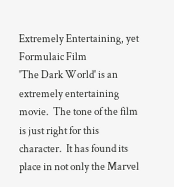Extremely Entertaining, yet Formulaic Film
'The Dark World' is an extremely entertaining movie.  The tone of the film is just right for this character.  It has found its place in not only the Marvel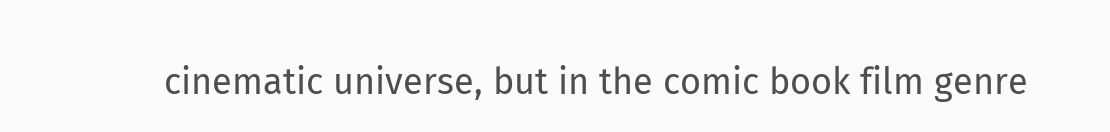cinematic universe, but in the comic book film genre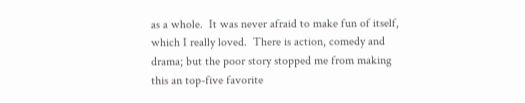as a whole.  It was never afraid to make fun of itself, which I really loved.  There is action, comedy and drama; but the poor story stopped me from making this an top-five favorite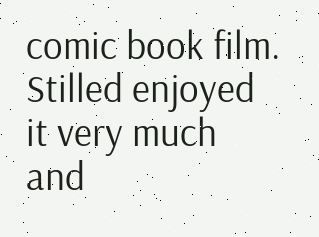comic book film.  Stilled enjoyed it very much and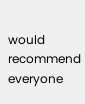would recommend everyone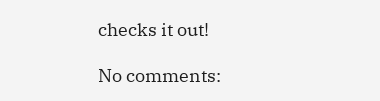checks it out!

No comments: